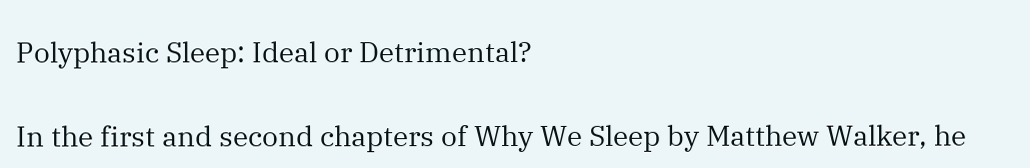Polyphasic Sleep: Ideal or Detrimental?

In the first and second chapters of Why We Sleep by Matthew Walker, he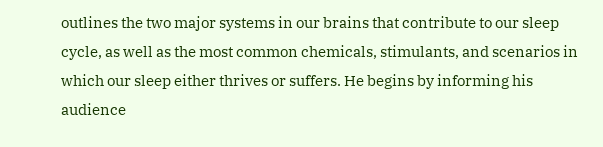outlines the two major systems in our brains that contribute to our sleep cycle, as well as the most common chemicals, stimulants, and scenarios in which our sleep either thrives or suffers. He begins by informing his audience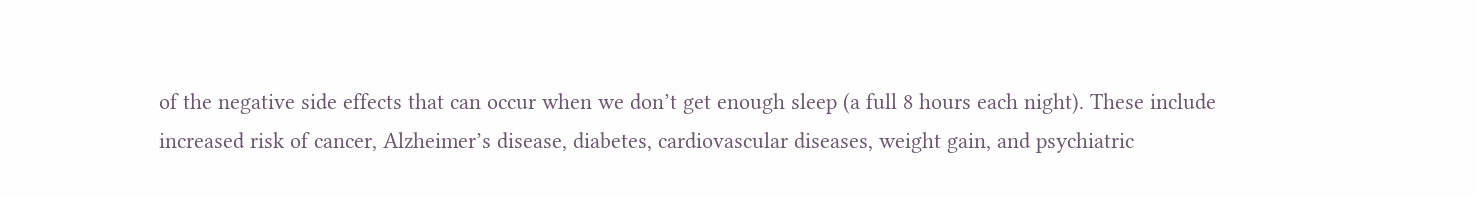of the negative side effects that can occur when we don’t get enough sleep (a full 8 hours each night). These include increased risk of cancer, Alzheimer’s disease, diabetes, cardiovascular diseases, weight gain, and psychiatric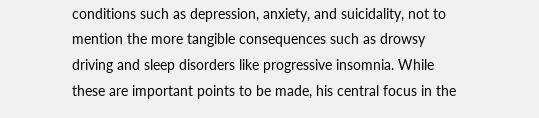conditions such as depression, anxiety, and suicidality, not to mention the more tangible consequences such as drowsy driving and sleep disorders like progressive insomnia. While these are important points to be made, his central focus in the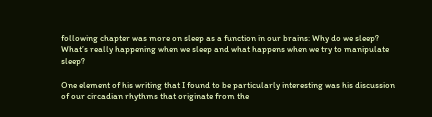following chapter was more on sleep as a function in our brains: Why do we sleep? What’s really happening when we sleep and what happens when we try to manipulate sleep?

One element of his writing that I found to be particularly interesting was his discussion of our circadian rhythms that originate from the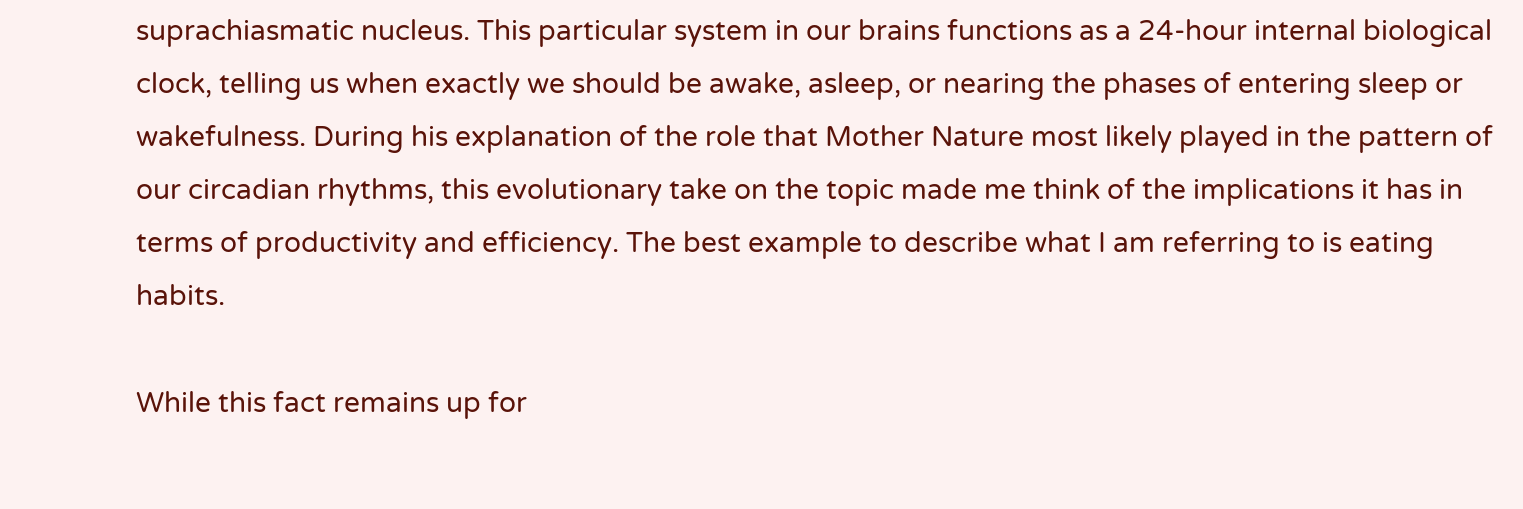suprachiasmatic nucleus. This particular system in our brains functions as a 24-hour internal biological clock, telling us when exactly we should be awake, asleep, or nearing the phases of entering sleep or wakefulness. During his explanation of the role that Mother Nature most likely played in the pattern of our circadian rhythms, this evolutionary take on the topic made me think of the implications it has in terms of productivity and efficiency. The best example to describe what I am referring to is eating habits.

While this fact remains up for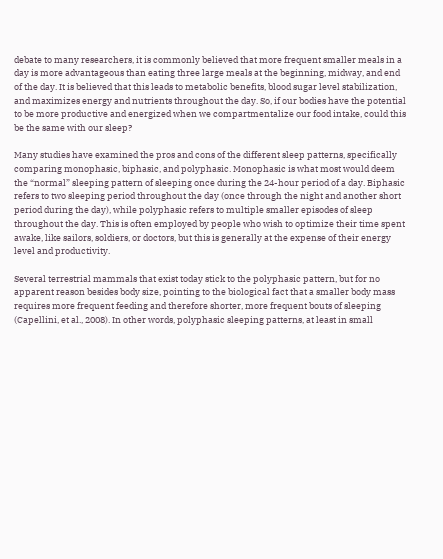debate to many researchers, it is commonly believed that more frequent smaller meals in a day is more advantageous than eating three large meals at the beginning, midway, and end of the day. It is believed that this leads to metabolic benefits, blood sugar level stabilization, and maximizes energy and nutrients throughout the day. So, if our bodies have the potential to be more productive and energized when we compartmentalize our food intake, could this be the same with our sleep?

Many studies have examined the pros and cons of the different sleep patterns, specifically comparing monophasic, biphasic, and polyphasic. Monophasic is what most would deem the “normal” sleeping pattern of sleeping once during the 24-hour period of a day. Biphasic refers to two sleeping period throughout the day (once through the night and another short period during the day), while polyphasic refers to multiple smaller episodes of sleep throughout the day. This is often employed by people who wish to optimize their time spent awake, like sailors, soldiers, or doctors, but this is generally at the expense of their energy level and productivity.

Several terrestrial mammals that exist today stick to the polyphasic pattern, but for no apparent reason besides body size, pointing to the biological fact that a smaller body mass requires more frequent feeding and therefore shorter, more frequent bouts of sleeping (Capellini, et al., 2008). In other words, polyphasic sleeping patterns, at least in small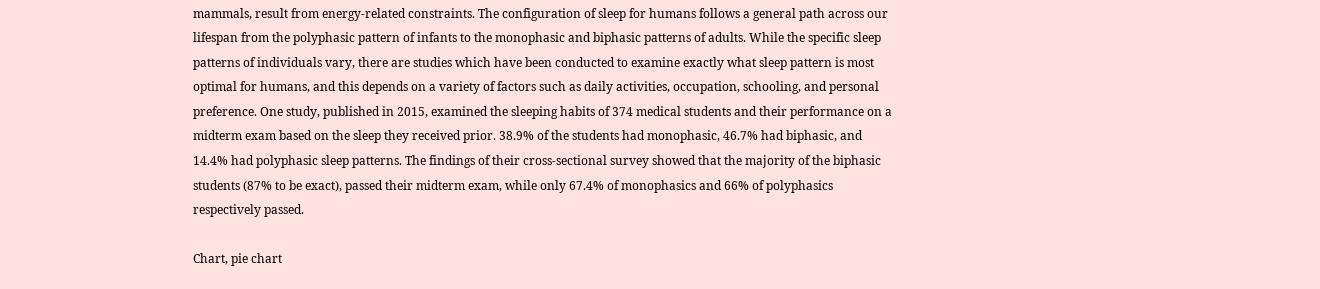mammals, result from energy-related constraints. The configuration of sleep for humans follows a general path across our lifespan from the polyphasic pattern of infants to the monophasic and biphasic patterns of adults. While the specific sleep patterns of individuals vary, there are studies which have been conducted to examine exactly what sleep pattern is most optimal for humans, and this depends on a variety of factors such as daily activities, occupation, schooling, and personal preference. One study, published in 2015, examined the sleeping habits of 374 medical students and their performance on a midterm exam based on the sleep they received prior. 38.9% of the students had monophasic, 46.7% had biphasic, and 14.4% had polyphasic sleep patterns. The findings of their cross-sectional survey showed that the majority of the biphasic students (87% to be exact), passed their midterm exam, while only 67.4% of monophasics and 66% of polyphasics respectively passed.

Chart, pie chart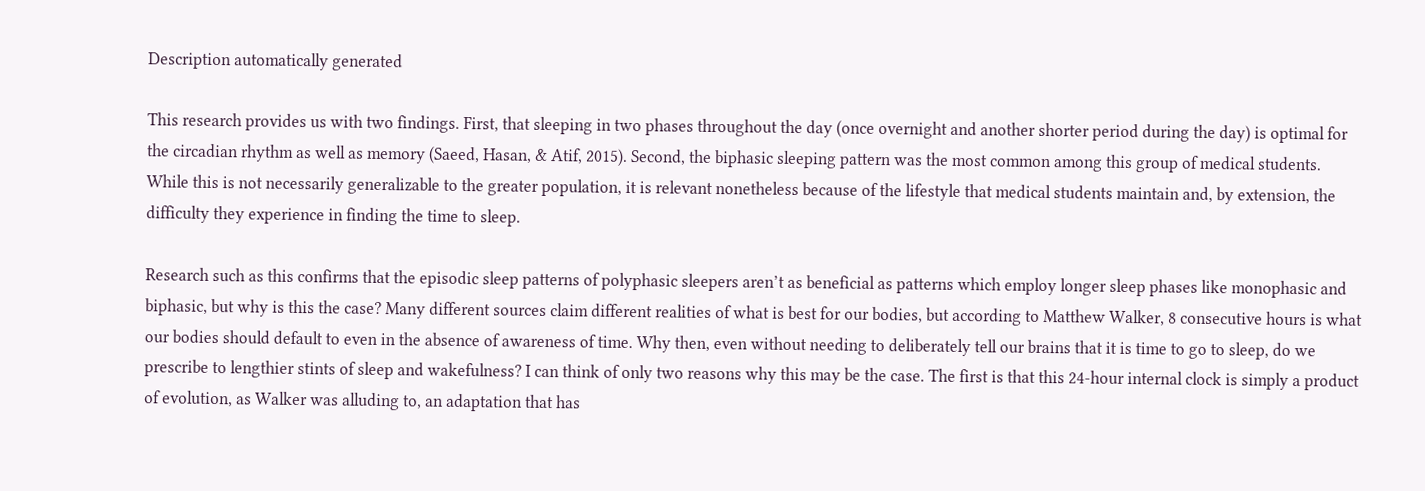Description automatically generated

This research provides us with two findings. First, that sleeping in two phases throughout the day (once overnight and another shorter period during the day) is optimal for the circadian rhythm as well as memory (Saeed, Hasan, & Atif, 2015). Second, the biphasic sleeping pattern was the most common among this group of medical students. While this is not necessarily generalizable to the greater population, it is relevant nonetheless because of the lifestyle that medical students maintain and, by extension, the difficulty they experience in finding the time to sleep.

Research such as this confirms that the episodic sleep patterns of polyphasic sleepers aren’t as beneficial as patterns which employ longer sleep phases like monophasic and biphasic, but why is this the case? Many different sources claim different realities of what is best for our bodies, but according to Matthew Walker, 8 consecutive hours is what our bodies should default to even in the absence of awareness of time. Why then, even without needing to deliberately tell our brains that it is time to go to sleep, do we prescribe to lengthier stints of sleep and wakefulness? I can think of only two reasons why this may be the case. The first is that this 24-hour internal clock is simply a product of evolution, as Walker was alluding to, an adaptation that has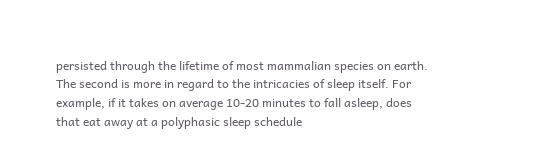persisted through the lifetime of most mammalian species on earth. The second is more in regard to the intricacies of sleep itself. For example, if it takes on average 10-20 minutes to fall asleep, does that eat away at a polyphasic sleep schedule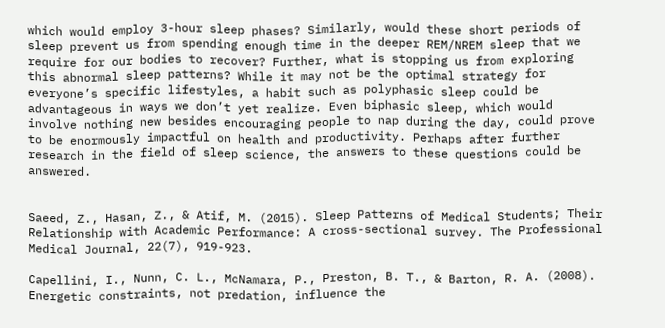which would employ 3-hour sleep phases? Similarly, would these short periods of sleep prevent us from spending enough time in the deeper REM/NREM sleep that we require for our bodies to recover? Further, what is stopping us from exploring this abnormal sleep patterns? While it may not be the optimal strategy for everyone’s specific lifestyles, a habit such as polyphasic sleep could be advantageous in ways we don’t yet realize. Even biphasic sleep, which would involve nothing new besides encouraging people to nap during the day, could prove to be enormously impactful on health and productivity. Perhaps after further research in the field of sleep science, the answers to these questions could be answered.


Saeed, Z., Hasan, Z., & Atif, M. (2015). Sleep Patterns of Medical Students; Their Relationship with Academic Performance: A cross-sectional survey. The Professional Medical Journal, 22(7), 919-923.

Capellini, I., Nunn, C. L., McNamara, P., Preston, B. T., & Barton, R. A. (2008). Energetic constraints, not predation, influence the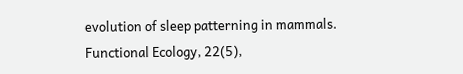evolution of sleep patterning in mammals. Functional Ecology, 22(5),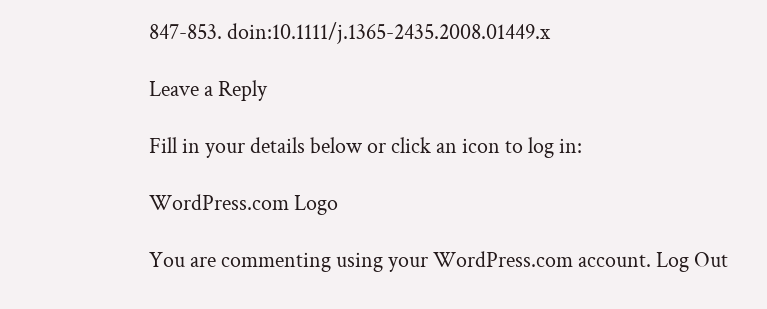847-853. doin:10.1111/j.1365-2435.2008.01449.x

Leave a Reply

Fill in your details below or click an icon to log in:

WordPress.com Logo

You are commenting using your WordPress.com account. Log Out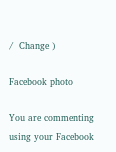/  Change )

Facebook photo

You are commenting using your Facebook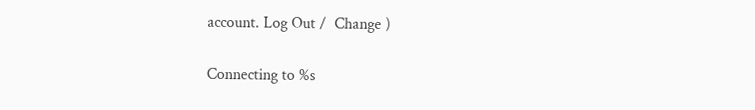account. Log Out /  Change )

Connecting to %s